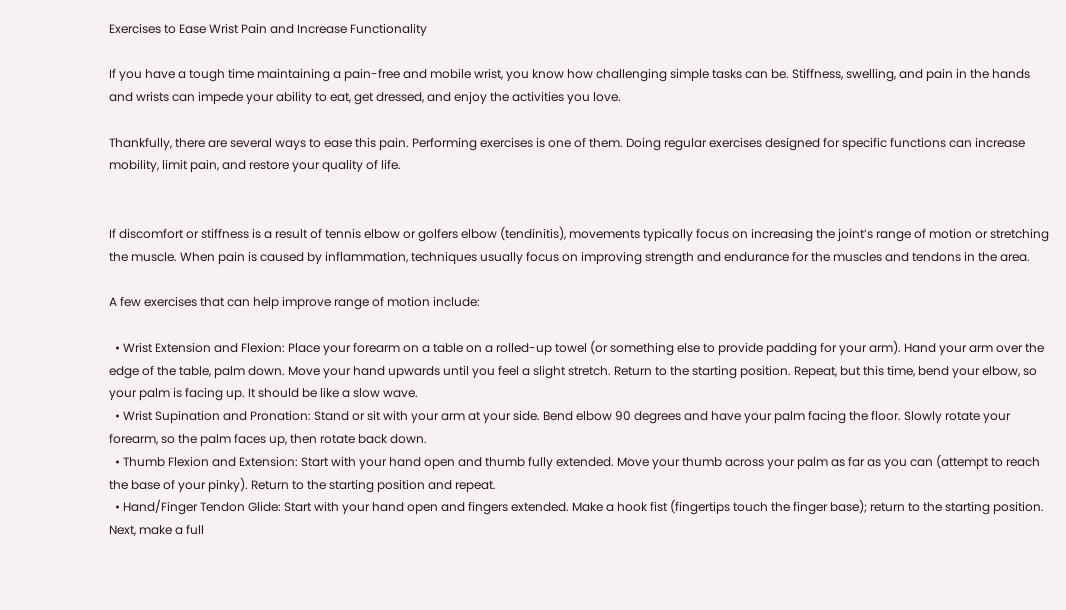Exercises to Ease Wrist Pain and Increase Functionality

If you have a tough time maintaining a pain-free and mobile wrist, you know how challenging simple tasks can be. Stiffness, swelling, and pain in the hands and wrists can impede your ability to eat, get dressed, and enjoy the activities you love.

Thankfully, there are several ways to ease this pain. Performing exercises is one of them. Doing regular exercises designed for specific functions can increase mobility, limit pain, and restore your quality of life.


If discomfort or stiffness is a result of tennis elbow or golfers elbow (tendinitis), movements typically focus on increasing the joint’s range of motion or stretching the muscle. When pain is caused by inflammation, techniques usually focus on improving strength and endurance for the muscles and tendons in the area.

A few exercises that can help improve range of motion include:

  • Wrist Extension and Flexion: Place your forearm on a table on a rolled-up towel (or something else to provide padding for your arm). Hand your arm over the edge of the table, palm down. Move your hand upwards until you feel a slight stretch. Return to the starting position. Repeat, but this time, bend your elbow, so your palm is facing up. It should be like a slow wave.
  • Wrist Supination and Pronation: Stand or sit with your arm at your side. Bend elbow 90 degrees and have your palm facing the floor. Slowly rotate your forearm, so the palm faces up, then rotate back down.
  • Thumb Flexion and Extension: Start with your hand open and thumb fully extended. Move your thumb across your palm as far as you can (attempt to reach the base of your pinky). Return to the starting position and repeat.
  • Hand/Finger Tendon Glide: Start with your hand open and fingers extended. Make a hook fist (fingertips touch the finger base); return to the starting position. Next, make a full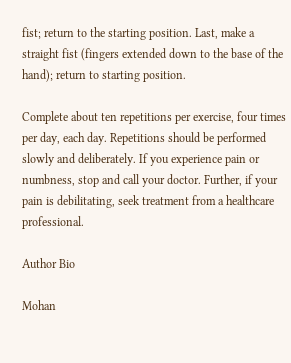fist; return to the starting position. Last, make a straight fist (fingers extended down to the base of the hand); return to starting position.

Complete about ten repetitions per exercise, four times per day, each day. Repetitions should be performed slowly and deliberately. If you experience pain or numbness, stop and call your doctor. Further, if your pain is debilitating, seek treatment from a healthcare professional.

Author Bio

Mohan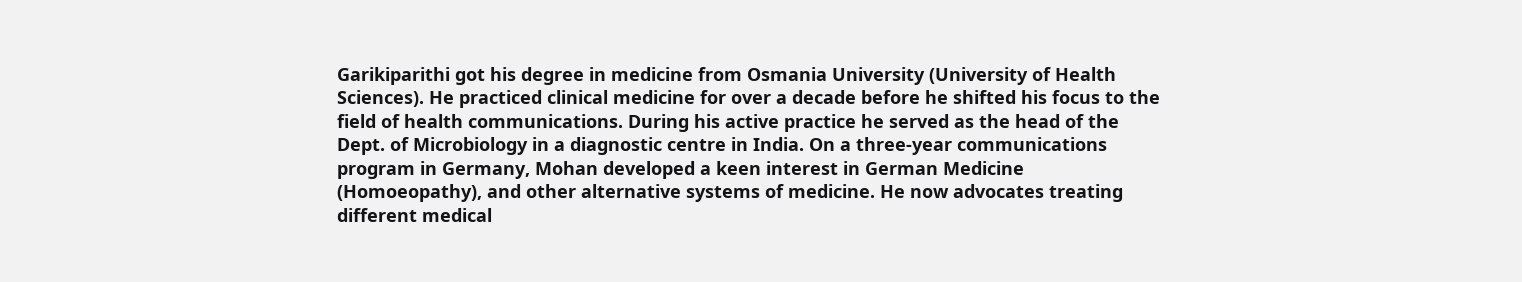Garikiparithi got his degree in medicine from Osmania University (University of Health Sciences). He practiced clinical medicine for over a decade before he shifted his focus to the field of health communications. During his active practice he served as the head of the Dept. of Microbiology in a diagnostic centre in India. On a three-year communications program in Germany, Mohan developed a keen interest in German Medicine (Homoeopathy), and other alternative systems of medicine. He now advocates treating different medical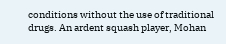conditions without the use of traditional drugs. An ardent squash player, Mohan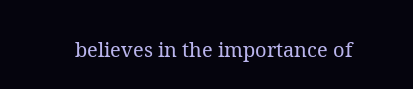believes in the importance of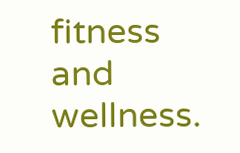fitness and wellness.